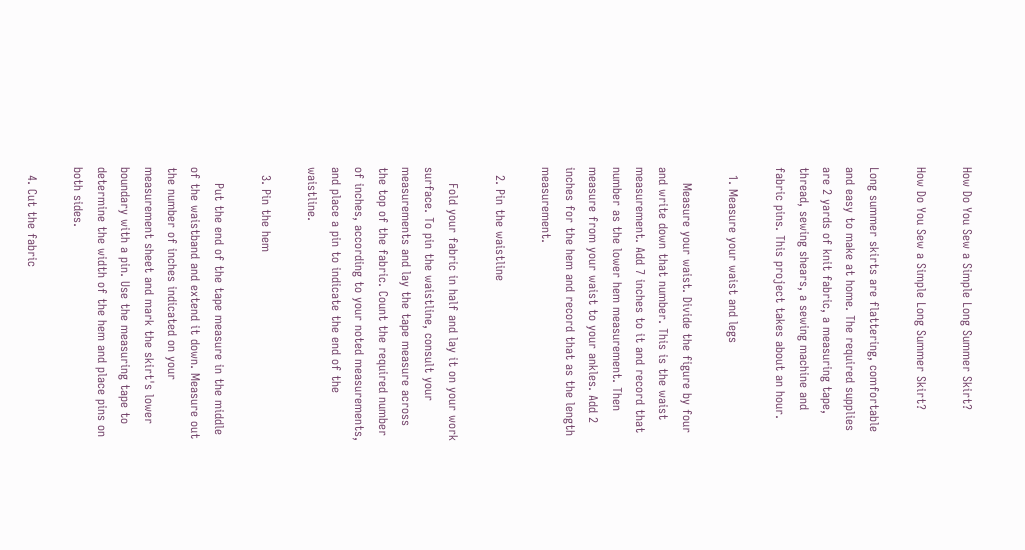How Do You Sew a Simple Long Summer Skirt?

How Do You Sew a Simple Long Summer Skirt?

Long summer skirts are flattering, comfortable and easy to make at home. The required supplies are 2 yards of knit fabric, a measuring tape, thread, sewing shears, a sewing machine and fabric pins. This project takes about an hour.

  1. Measure your waist and legs

    Measure your waist. Divide the figure by four and write down that number. This is the waist measurement. Add 7 inches to it and record that number as the lower hem measurement. Then measure from your waist to your ankles. Add 2 inches for the hem and record that as the length measurement.

  2. Pin the waistline

    Fold your fabric in half and lay it on your work surface. To pin the waistline, consult your measurements and lay the tape measure across the top of the fabric. Count the required number of inches, according to your noted measurements, and place a pin to indicate the end of the waistline.

  3. Pin the hem

    Put the end of the tape measure in the middle of the waistband and extend it down. Measure out the number of inches indicated on your measurement sheet and mark the skirt's lower boundary with a pin. Use the measuring tape to determine the width of the hem and place pins on both sides.

  4. Cut the fabric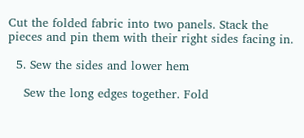Cut the folded fabric into two panels. Stack the pieces and pin them with their right sides facing in.

  5. Sew the sides and lower hem

    Sew the long edges together. Fold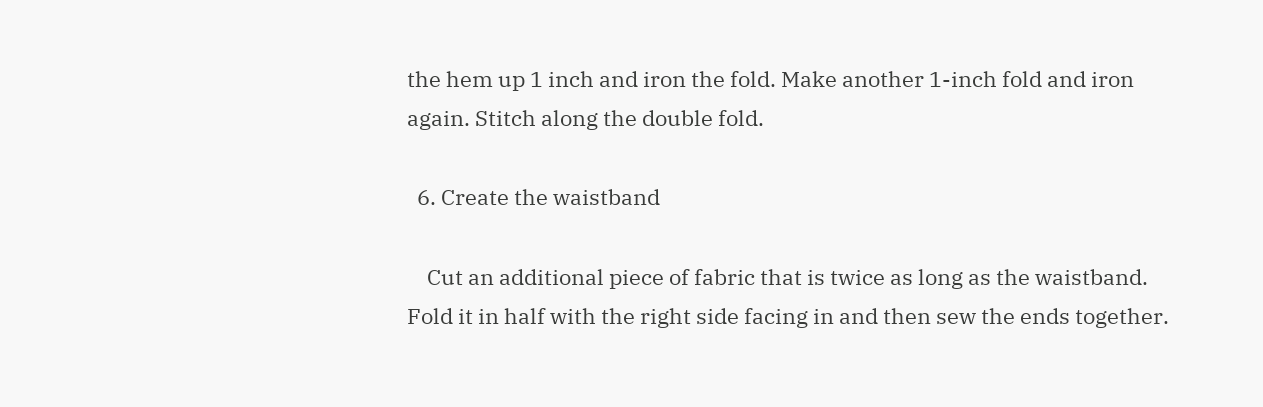the hem up 1 inch and iron the fold. Make another 1-inch fold and iron again. Stitch along the double fold.

  6. Create the waistband

    Cut an additional piece of fabric that is twice as long as the waistband. Fold it in half with the right side facing in and then sew the ends together.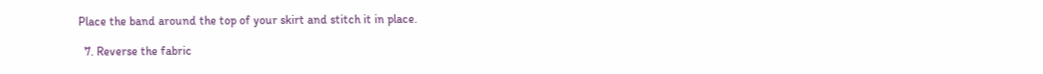Place the band around the top of your skirt and stitch it in place.

  7. Reverse the fabric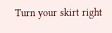Turn your skirt right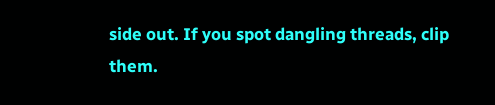side out. If you spot dangling threads, clip them.